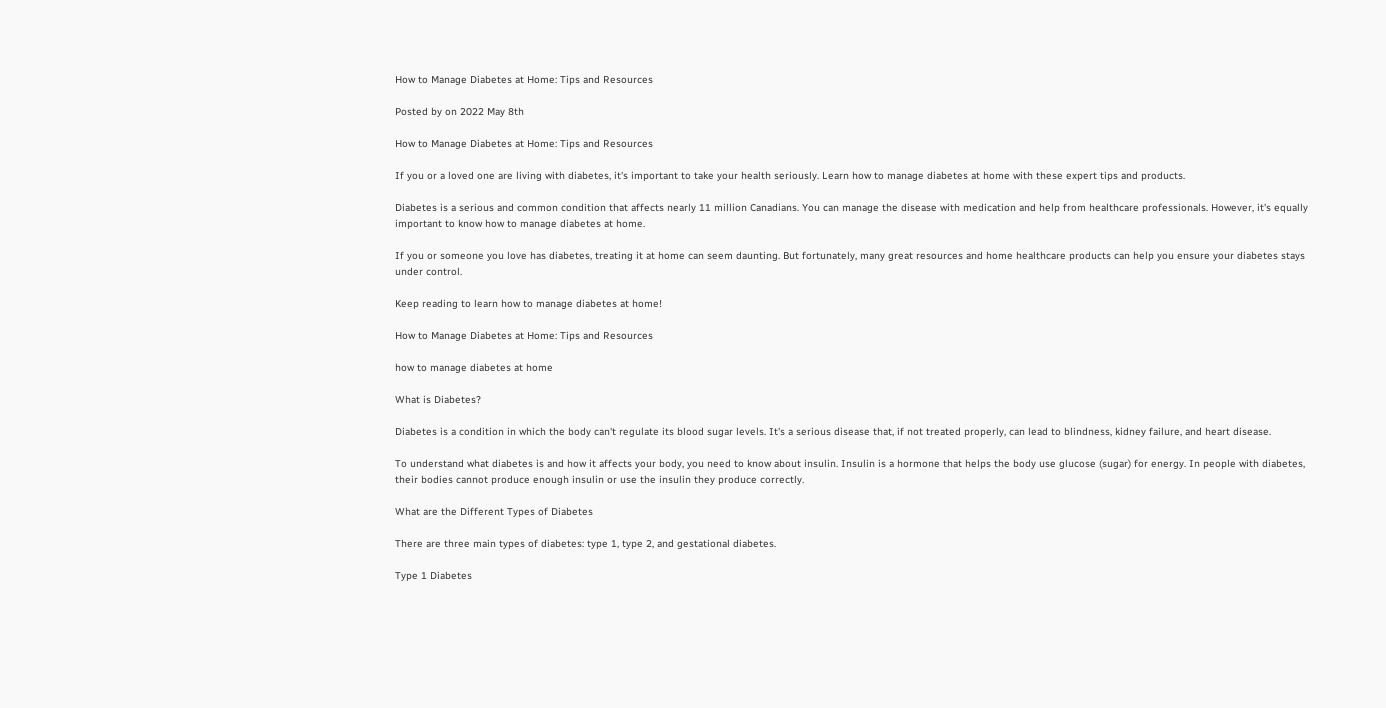How to Manage Diabetes at Home: Tips and Resources

Posted by on 2022 May 8th

How to Manage Diabetes at Home: Tips and Resources

If you or a loved one are living with diabetes, it's important to take your health seriously. Learn how to manage diabetes at home with these expert tips and products.

Diabetes is a serious and common condition that affects nearly 11 million Canadians. You can manage the disease with medication and help from healthcare professionals. However, it's equally important to know how to manage diabetes at home.

If you or someone you love has diabetes, treating it at home can seem daunting. But fortunately, many great resources and home healthcare products can help you ensure your diabetes stays under control.

Keep reading to learn how to manage diabetes at home!

How to Manage Diabetes at Home: Tips and Resources

how to manage diabetes at home

What is Diabetes?

Diabetes is a condition in which the body can't regulate its blood sugar levels. It's a serious disease that, if not treated properly, can lead to blindness, kidney failure, and heart disease.

To understand what diabetes is and how it affects your body, you need to know about insulin. Insulin is a hormone that helps the body use glucose (sugar) for energy. In people with diabetes, their bodies cannot produce enough insulin or use the insulin they produce correctly.

What are the Different Types of Diabetes

There are three main types of diabetes: type 1, type 2, and gestational diabetes.

Type 1 Diabetes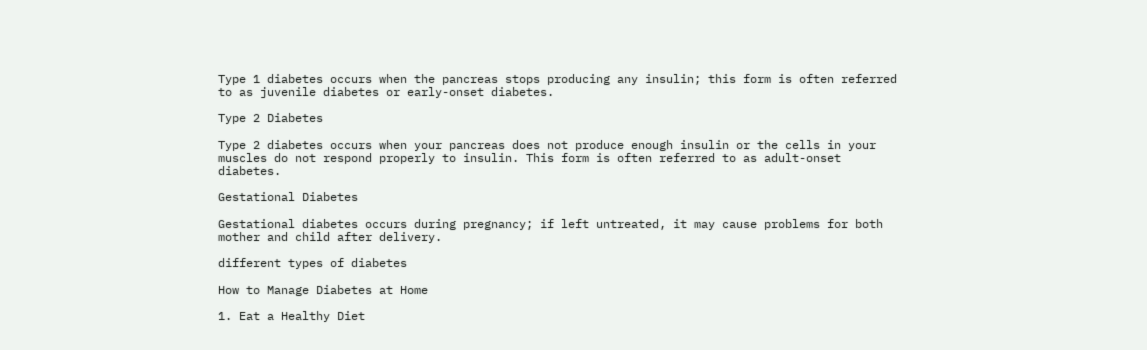Type 1 diabetes occurs when the pancreas stops producing any insulin; this form is often referred to as juvenile diabetes or early-onset diabetes.

Type 2 Diabetes

Type 2 diabetes occurs when your pancreas does not produce enough insulin or the cells in your muscles do not respond properly to insulin. This form is often referred to as adult-onset diabetes.

Gestational Diabetes

Gestational diabetes occurs during pregnancy; if left untreated, it may cause problems for both mother and child after delivery.

different types of diabetes

How to Manage Diabetes at Home

1. Eat a Healthy Diet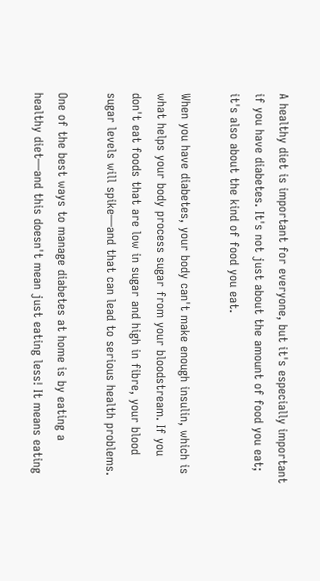A healthy diet is important for everyone, but it's especially important if you have diabetes. It's not just about the amount of food you eat; it's also about the kind of food you eat.

When you have diabetes, your body can't make enough insulin, which is what helps your body process sugar from your bloodstream. If you don't eat foods that are low in sugar and high in fibre, your blood sugar levels will spike—and that can lead to serious health problems.

One of the best ways to manage diabetes at home is by eating a healthy diet—and this doesn't mean just eating less! It means eating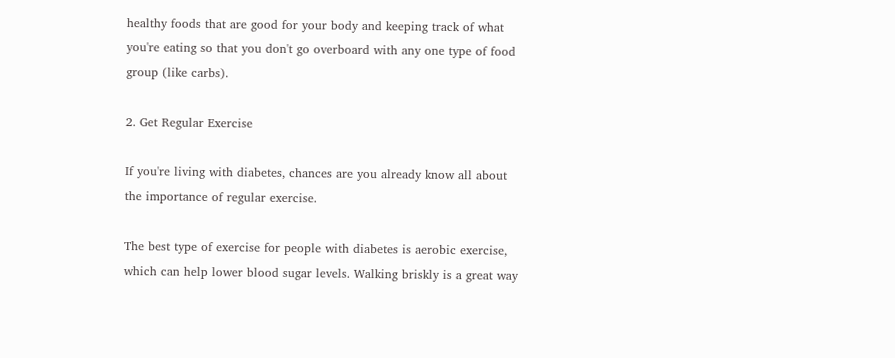healthy foods that are good for your body and keeping track of what you're eating so that you don't go overboard with any one type of food group (like carbs).

2. Get Regular Exercise

If you're living with diabetes, chances are you already know all about the importance of regular exercise.

The best type of exercise for people with diabetes is aerobic exercise, which can help lower blood sugar levels. Walking briskly is a great way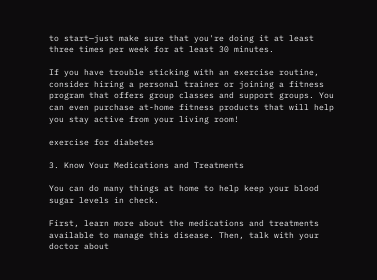to start—just make sure that you're doing it at least three times per week for at least 30 minutes.

If you have trouble sticking with an exercise routine, consider hiring a personal trainer or joining a fitness program that offers group classes and support groups. You can even purchase at-home fitness products that will help you stay active from your living room!

exercise for diabetes

3. Know Your Medications and Treatments

You can do many things at home to help keep your blood sugar levels in check.

First, learn more about the medications and treatments available to manage this disease. Then, talk with your doctor about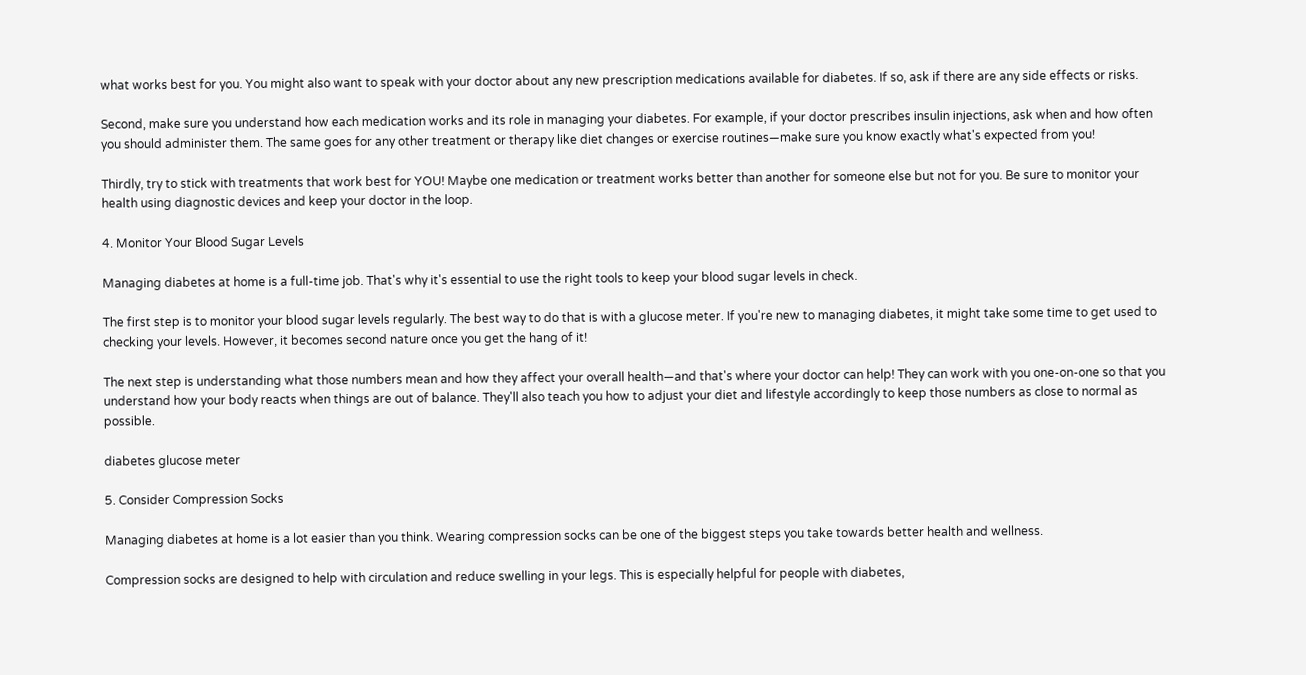what works best for you. You might also want to speak with your doctor about any new prescription medications available for diabetes. If so, ask if there are any side effects or risks.

Second, make sure you understand how each medication works and its role in managing your diabetes. For example, if your doctor prescribes insulin injections, ask when and how often you should administer them. The same goes for any other treatment or therapy like diet changes or exercise routines—make sure you know exactly what's expected from you!

Thirdly, try to stick with treatments that work best for YOU! Maybe one medication or treatment works better than another for someone else but not for you. Be sure to monitor your health using diagnostic devices and keep your doctor in the loop.

4. Monitor Your Blood Sugar Levels

Managing diabetes at home is a full-time job. That's why it's essential to use the right tools to keep your blood sugar levels in check.

The first step is to monitor your blood sugar levels regularly. The best way to do that is with a glucose meter. If you're new to managing diabetes, it might take some time to get used to checking your levels. However, it becomes second nature once you get the hang of it!

The next step is understanding what those numbers mean and how they affect your overall health—and that's where your doctor can help! They can work with you one-on-one so that you understand how your body reacts when things are out of balance. They'll also teach you how to adjust your diet and lifestyle accordingly to keep those numbers as close to normal as possible.

diabetes glucose meter

5. Consider Compression Socks

Managing diabetes at home is a lot easier than you think. Wearing compression socks can be one of the biggest steps you take towards better health and wellness.

Compression socks are designed to help with circulation and reduce swelling in your legs. This is especially helpful for people with diabetes,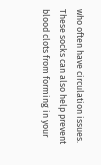who often have circulation issues. These socks can also help prevent blood clots from forming in your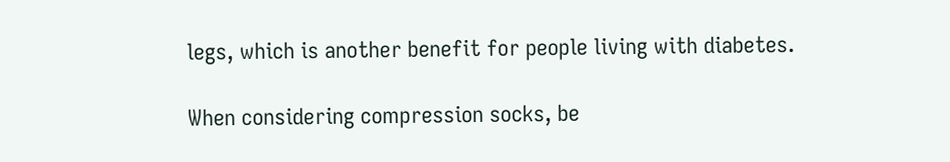legs, which is another benefit for people living with diabetes.

When considering compression socks, be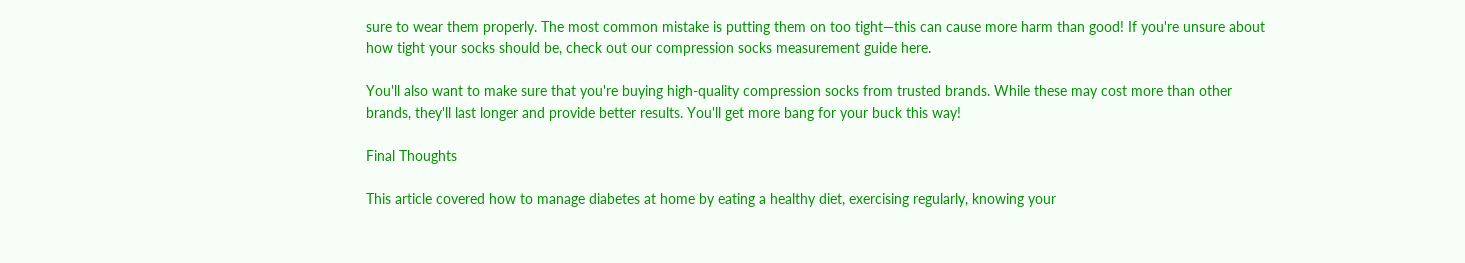sure to wear them properly. The most common mistake is putting them on too tight—this can cause more harm than good! If you're unsure about how tight your socks should be, check out our compression socks measurement guide here.

You'll also want to make sure that you're buying high-quality compression socks from trusted brands. While these may cost more than other brands, they'll last longer and provide better results. You'll get more bang for your buck this way!

Final Thoughts

This article covered how to manage diabetes at home by eating a healthy diet, exercising regularly, knowing your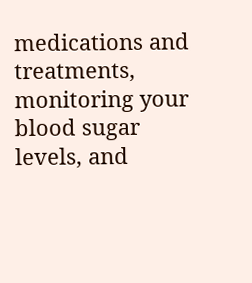medications and treatments, monitoring your blood sugar levels, and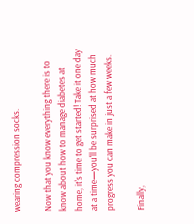wearing compression socks.

Now that you know everything there is to know about how to manage diabetes at home, it's time to get started! Take it one day at a time—you'll be surprised at how much progress you can make in just a few weeks.

Finally,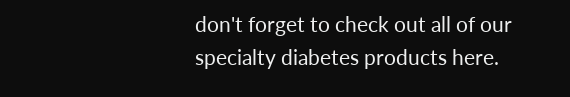don't forget to check out all of our specialty diabetes products here.